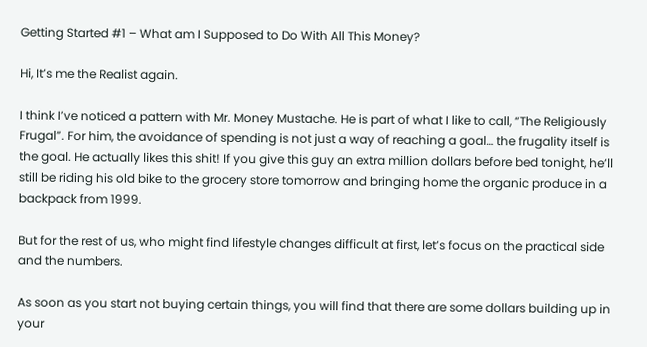Getting Started #1 – What am I Supposed to Do With All This Money?

Hi, It’s me the Realist again.

I think I’ve noticed a pattern with Mr. Money Mustache. He is part of what I like to call, “The Religiously Frugal”. For him, the avoidance of spending is not just a way of reaching a goal… the frugality itself is the goal. He actually likes this shit! If you give this guy an extra million dollars before bed tonight, he’ll still be riding his old bike to the grocery store tomorrow and bringing home the organic produce in a backpack from 1999.

But for the rest of us, who might find lifestyle changes difficult at first, let’s focus on the practical side and the numbers.

As soon as you start not buying certain things, you will find that there are some dollars building up in your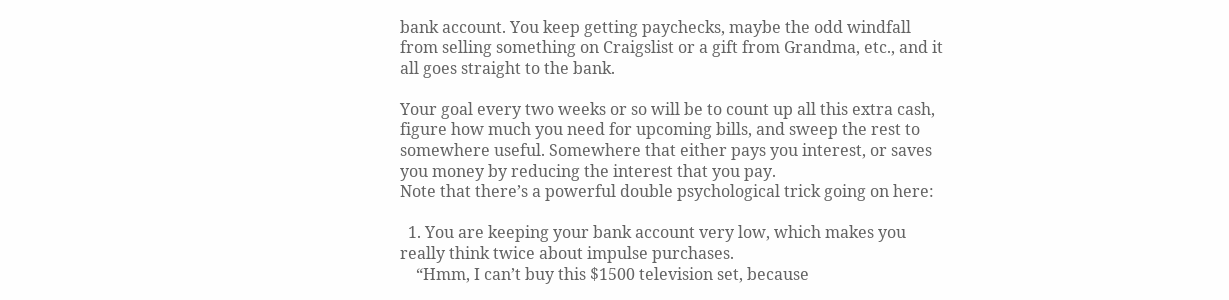bank account. You keep getting paychecks, maybe the odd windfall from selling something on Craigslist or a gift from Grandma, etc., and it all goes straight to the bank.

Your goal every two weeks or so will be to count up all this extra cash, figure how much you need for upcoming bills, and sweep the rest to somewhere useful. Somewhere that either pays you interest, or saves you money by reducing the interest that you pay.
Note that there’s a powerful double psychological trick going on here:

  1. You are keeping your bank account very low, which makes you really think twice about impulse purchases.
    “Hmm, I can’t buy this $1500 television set, because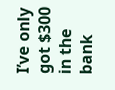I’ve only got $300 in the bank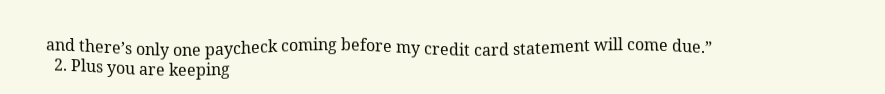and there’s only one paycheck coming before my credit card statement will come due.”
  2. Plus you are keeping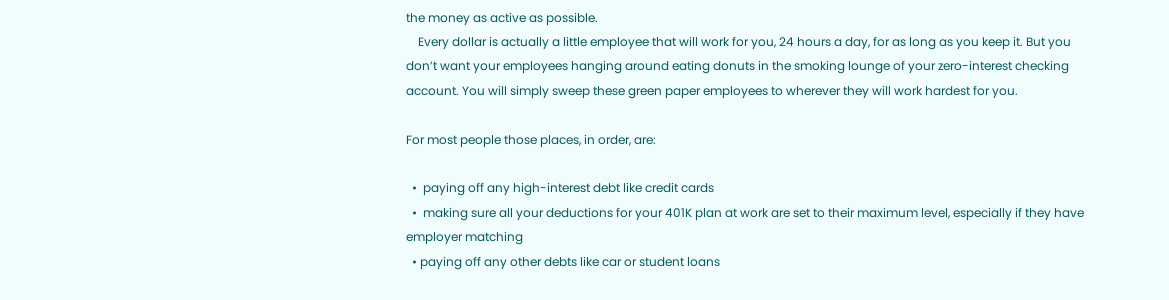the money as active as possible.
    Every dollar is actually a little employee that will work for you, 24 hours a day, for as long as you keep it. But you don’t want your employees hanging around eating donuts in the smoking lounge of your zero-interest checking account. You will simply sweep these green paper employees to wherever they will work hardest for you.

For most people those places, in order, are:

  •  paying off any high-interest debt like credit cards
  •  making sure all your deductions for your 401K plan at work are set to their maximum level, especially if they have employer matching
  • paying off any other debts like car or student loans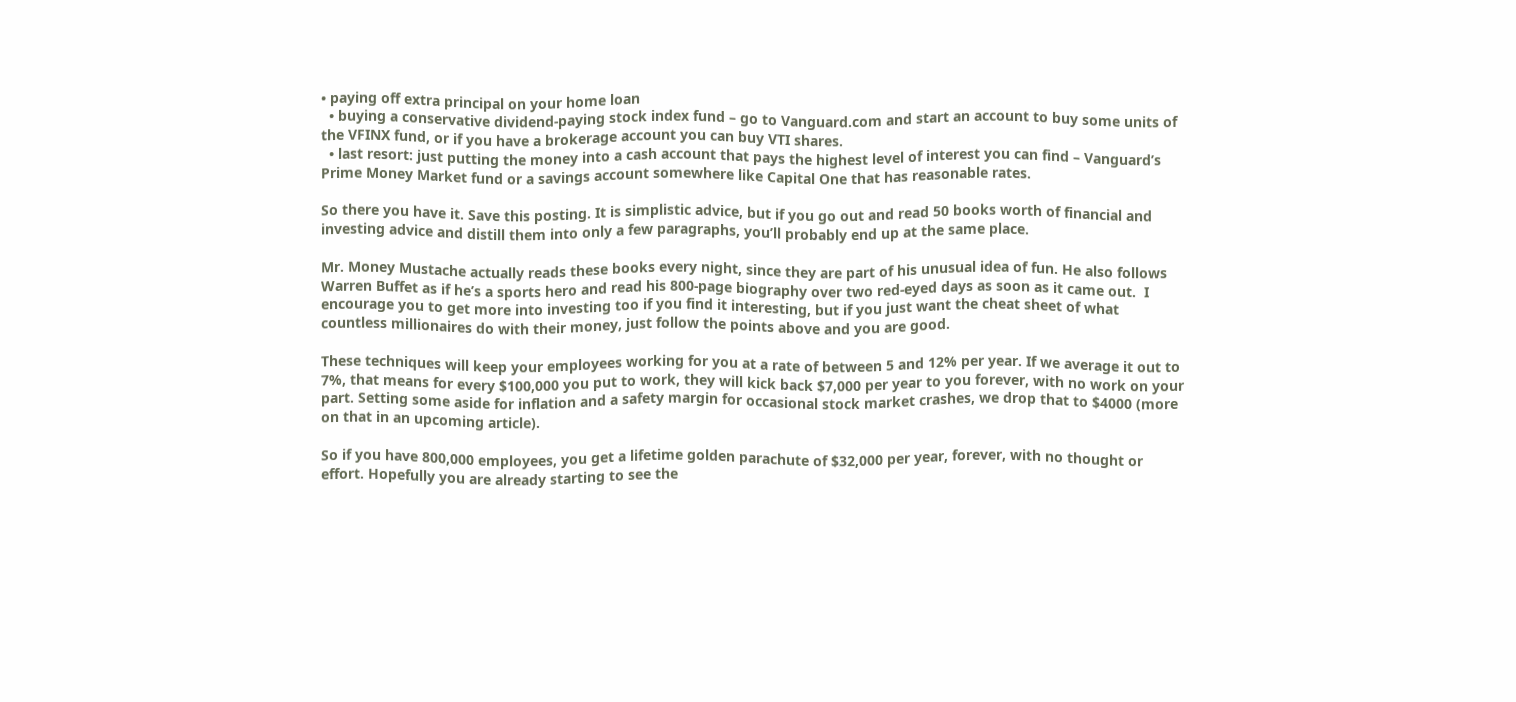• paying off extra principal on your home loan
  • buying a conservative dividend-paying stock index fund – go to Vanguard.com and start an account to buy some units of the VFINX fund, or if you have a brokerage account you can buy VTI shares.
  • last resort: just putting the money into a cash account that pays the highest level of interest you can find – Vanguard’s Prime Money Market fund or a savings account somewhere like Capital One that has reasonable rates.

So there you have it. Save this posting. It is simplistic advice, but if you go out and read 50 books worth of financial and investing advice and distill them into only a few paragraphs, you’ll probably end up at the same place.

Mr. Money Mustache actually reads these books every night, since they are part of his unusual idea of fun. He also follows Warren Buffet as if he’s a sports hero and read his 800-page biography over two red-eyed days as soon as it came out.  I encourage you to get more into investing too if you find it interesting, but if you just want the cheat sheet of what countless millionaires do with their money, just follow the points above and you are good.

These techniques will keep your employees working for you at a rate of between 5 and 12% per year. If we average it out to 7%, that means for every $100,000 you put to work, they will kick back $7,000 per year to you forever, with no work on your part. Setting some aside for inflation and a safety margin for occasional stock market crashes, we drop that to $4000 (more on that in an upcoming article).

So if you have 800,000 employees, you get a lifetime golden parachute of $32,000 per year, forever, with no thought or effort. Hopefully you are already starting to see the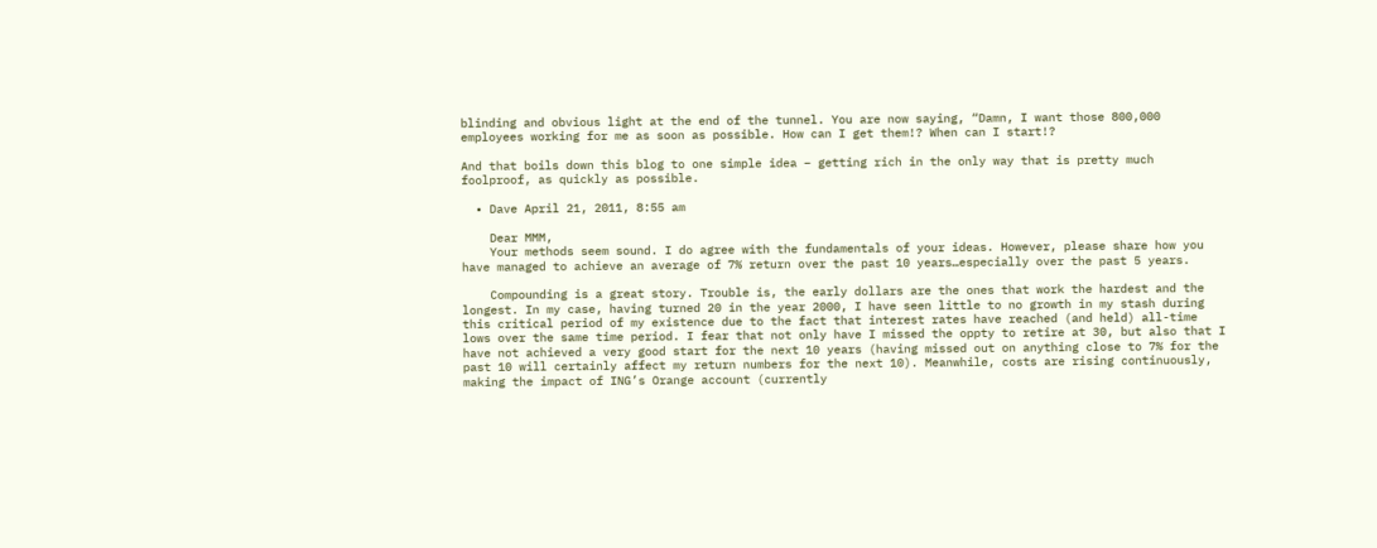blinding and obvious light at the end of the tunnel. You are now saying, “Damn, I want those 800,000 employees working for me as soon as possible. How can I get them!? When can I start!?

And that boils down this blog to one simple idea – getting rich in the only way that is pretty much foolproof, as quickly as possible.

  • Dave April 21, 2011, 8:55 am

    Dear MMM,
    Your methods seem sound. I do agree with the fundamentals of your ideas. However, please share how you have managed to achieve an average of 7% return over the past 10 years…especially over the past 5 years.

    Compounding is a great story. Trouble is, the early dollars are the ones that work the hardest and the longest. In my case, having turned 20 in the year 2000, I have seen little to no growth in my stash during this critical period of my existence due to the fact that interest rates have reached (and held) all-time lows over the same time period. I fear that not only have I missed the oppty to retire at 30, but also that I have not achieved a very good start for the next 10 years (having missed out on anything close to 7% for the past 10 will certainly affect my return numbers for the next 10). Meanwhile, costs are rising continuously, making the impact of ING’s Orange account (currently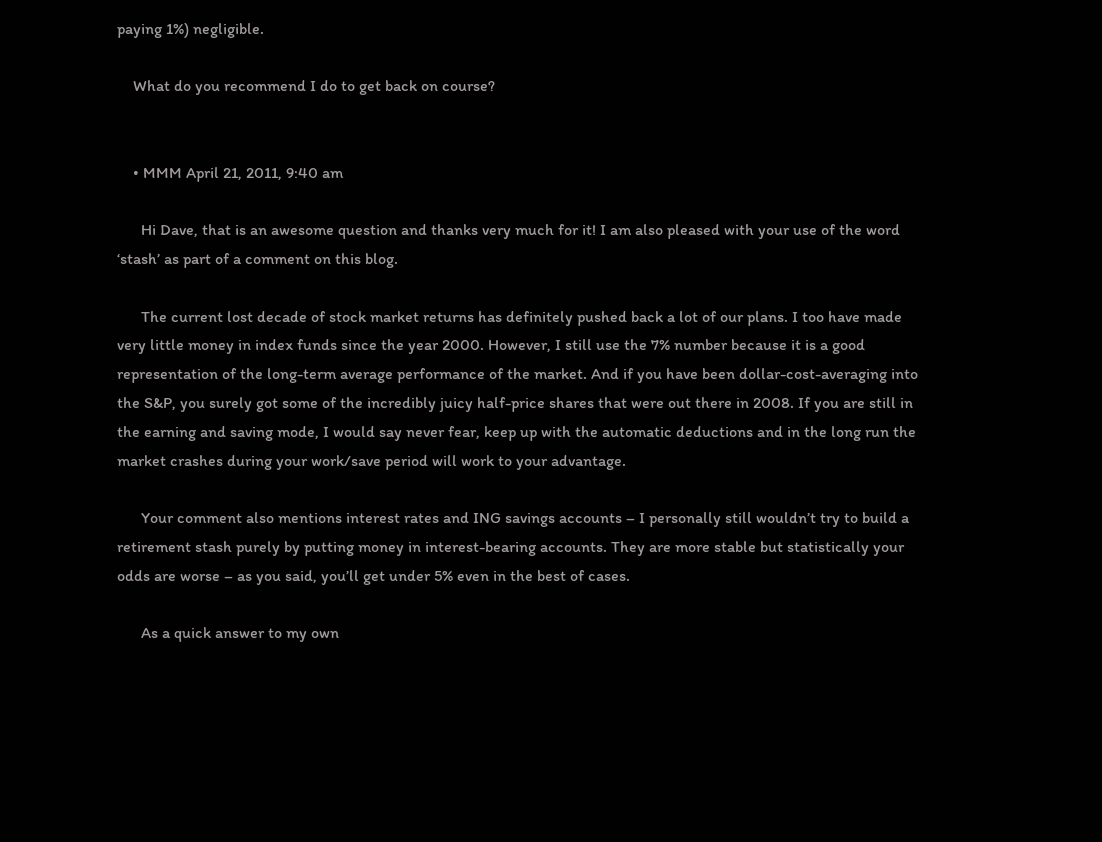paying 1%) negligible.

    What do you recommend I do to get back on course?


    • MMM April 21, 2011, 9:40 am

      Hi Dave, that is an awesome question and thanks very much for it! I am also pleased with your use of the word ‘stash’ as part of a comment on this blog.

      The current lost decade of stock market returns has definitely pushed back a lot of our plans. I too have made very little money in index funds since the year 2000. However, I still use the 7% number because it is a good representation of the long-term average performance of the market. And if you have been dollar-cost-averaging into the S&P, you surely got some of the incredibly juicy half-price shares that were out there in 2008. If you are still in the earning and saving mode, I would say never fear, keep up with the automatic deductions and in the long run the market crashes during your work/save period will work to your advantage.

      Your comment also mentions interest rates and ING savings accounts – I personally still wouldn’t try to build a retirement stash purely by putting money in interest-bearing accounts. They are more stable but statistically your odds are worse – as you said, you’ll get under 5% even in the best of cases.

      As a quick answer to my own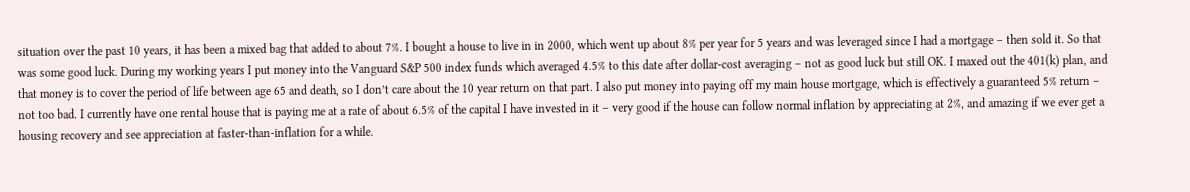situation over the past 10 years, it has been a mixed bag that added to about 7%. I bought a house to live in in 2000, which went up about 8% per year for 5 years and was leveraged since I had a mortgage – then sold it. So that was some good luck. During my working years I put money into the Vanguard S&P 500 index funds which averaged 4.5% to this date after dollar-cost averaging – not as good luck but still OK. I maxed out the 401(k) plan, and that money is to cover the period of life between age 65 and death, so I don’t care about the 10 year return on that part. I also put money into paying off my main house mortgage, which is effectively a guaranteed 5% return – not too bad. I currently have one rental house that is paying me at a rate of about 6.5% of the capital I have invested in it – very good if the house can follow normal inflation by appreciating at 2%, and amazing if we ever get a housing recovery and see appreciation at faster-than-inflation for a while.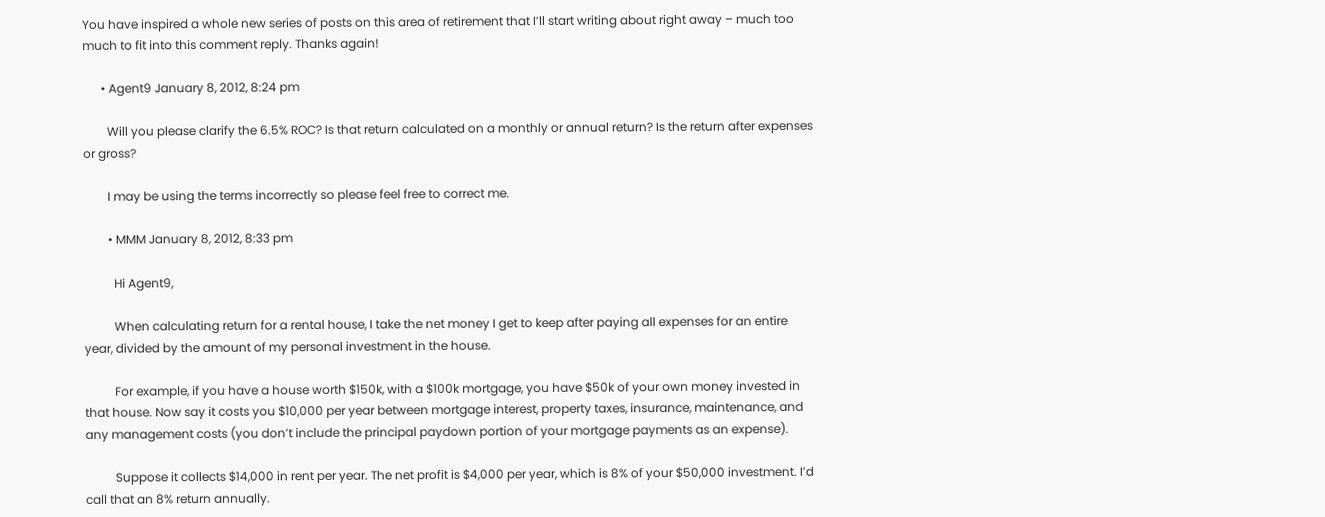You have inspired a whole new series of posts on this area of retirement that I’ll start writing about right away – much too much to fit into this comment reply. Thanks again!

      • Agent9 January 8, 2012, 8:24 pm

        Will you please clarify the 6.5% ROC? Is that return calculated on a monthly or annual return? Is the return after expenses or gross?

        I may be using the terms incorrectly so please feel free to correct me.

        • MMM January 8, 2012, 8:33 pm

          Hi Agent9,

          When calculating return for a rental house, I take the net money I get to keep after paying all expenses for an entire year, divided by the amount of my personal investment in the house.

          For example, if you have a house worth $150k, with a $100k mortgage, you have $50k of your own money invested in that house. Now say it costs you $10,000 per year between mortgage interest, property taxes, insurance, maintenance, and any management costs (you don’t include the principal paydown portion of your mortgage payments as an expense).

          Suppose it collects $14,000 in rent per year. The net profit is $4,000 per year, which is 8% of your $50,000 investment. I’d call that an 8% return annually.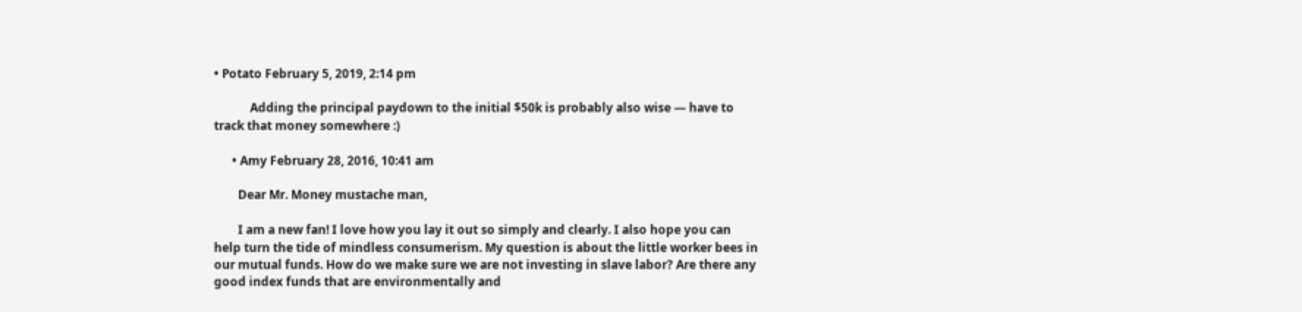• Potato February 5, 2019, 2:14 pm

            Adding the principal paydown to the initial $50k is probably also wise — have to track that money somewhere :)

      • Amy February 28, 2016, 10:41 am

        Dear Mr. Money mustache man,

        I am a new fan! I love how you lay it out so simply and clearly. I also hope you can help turn the tide of mindless consumerism. My question is about the little worker bees in our mutual funds. How do we make sure we are not investing in slave labor? Are there any good index funds that are environmentally and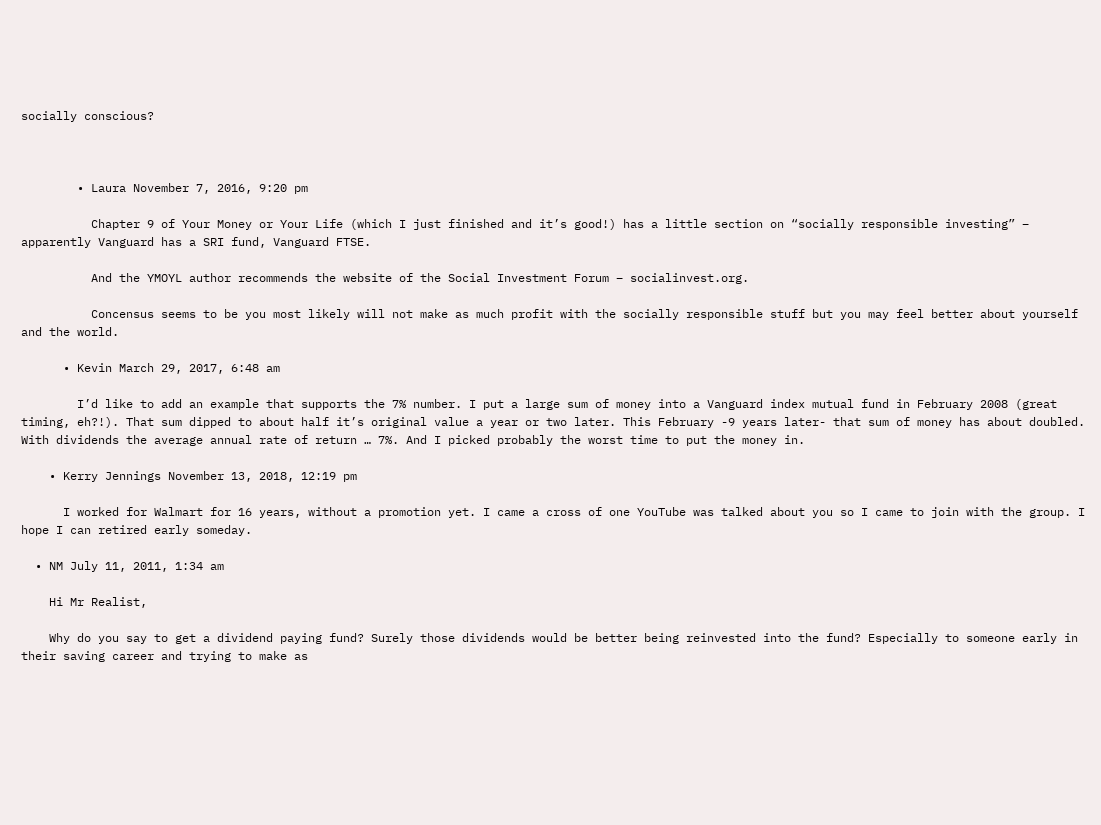socially conscious?



        • Laura November 7, 2016, 9:20 pm

          Chapter 9 of Your Money or Your Life (which I just finished and it’s good!) has a little section on “socially responsible investing” – apparently Vanguard has a SRI fund, Vanguard FTSE.

          And the YMOYL author recommends the website of the Social Investment Forum – socialinvest.org.

          Concensus seems to be you most likely will not make as much profit with the socially responsible stuff but you may feel better about yourself and the world.

      • Kevin March 29, 2017, 6:48 am

        I’d like to add an example that supports the 7% number. I put a large sum of money into a Vanguard index mutual fund in February 2008 (great timing, eh?!). That sum dipped to about half it’s original value a year or two later. This February -9 years later- that sum of money has about doubled. With dividends the average annual rate of return … 7%. And I picked probably the worst time to put the money in.

    • Kerry Jennings November 13, 2018, 12:19 pm

      I worked for Walmart for 16 years, without a promotion yet. I came a cross of one YouTube was talked about you so I came to join with the group. I hope I can retired early someday.

  • NM July 11, 2011, 1:34 am

    Hi Mr Realist,

    Why do you say to get a dividend paying fund? Surely those dividends would be better being reinvested into the fund? Especially to someone early in their saving career and trying to make as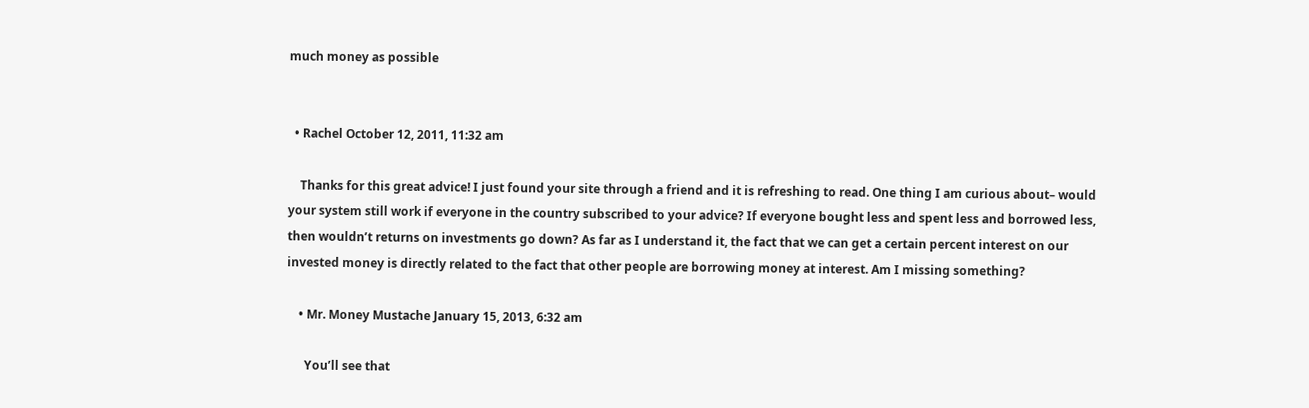much money as possible


  • Rachel October 12, 2011, 11:32 am

    Thanks for this great advice! I just found your site through a friend and it is refreshing to read. One thing I am curious about– would your system still work if everyone in the country subscribed to your advice? If everyone bought less and spent less and borrowed less, then wouldn’t returns on investments go down? As far as I understand it, the fact that we can get a certain percent interest on our invested money is directly related to the fact that other people are borrowing money at interest. Am I missing something?

    • Mr. Money Mustache January 15, 2013, 6:32 am

      You’ll see that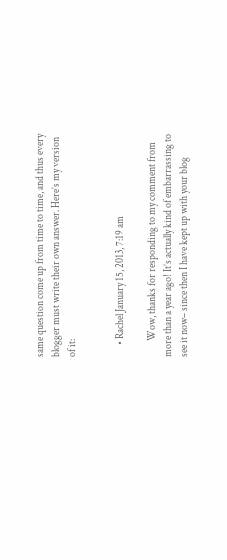same question come up from time to time, and thus every blogger must write their own answer. Here’s my version of it:


      • Rachel January 15, 2013, 7:19 am

        Wow, thanks for responding to my comment from more than a year ago! It’s actually kind of embarrassing to see it now– since then I have kept up with your blog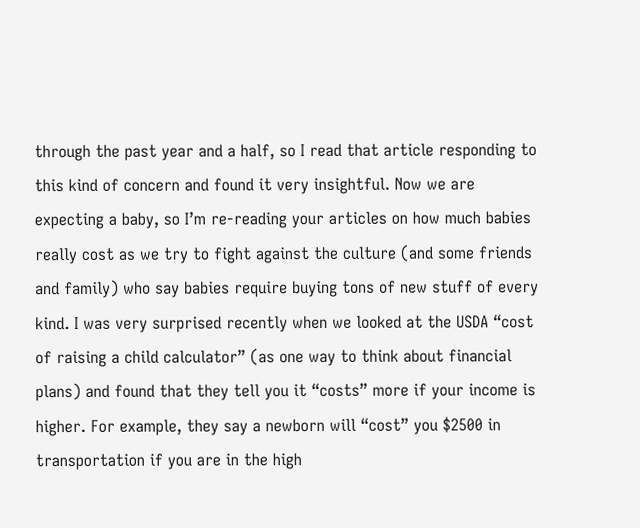through the past year and a half, so I read that article responding to this kind of concern and found it very insightful. Now we are expecting a baby, so I’m re-reading your articles on how much babies really cost as we try to fight against the culture (and some friends and family) who say babies require buying tons of new stuff of every kind. I was very surprised recently when we looked at the USDA “cost of raising a child calculator” (as one way to think about financial plans) and found that they tell you it “costs” more if your income is higher. For example, they say a newborn will “cost” you $2500 in transportation if you are in the high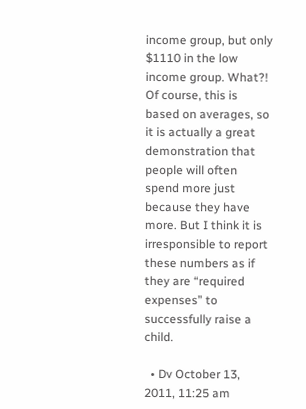income group, but only $1110 in the low income group. What?! Of course, this is based on averages, so it is actually a great demonstration that people will often spend more just because they have more. But I think it is irresponsible to report these numbers as if they are “required expenses” to successfully raise a child.

  • Dv October 13, 2011, 11:25 am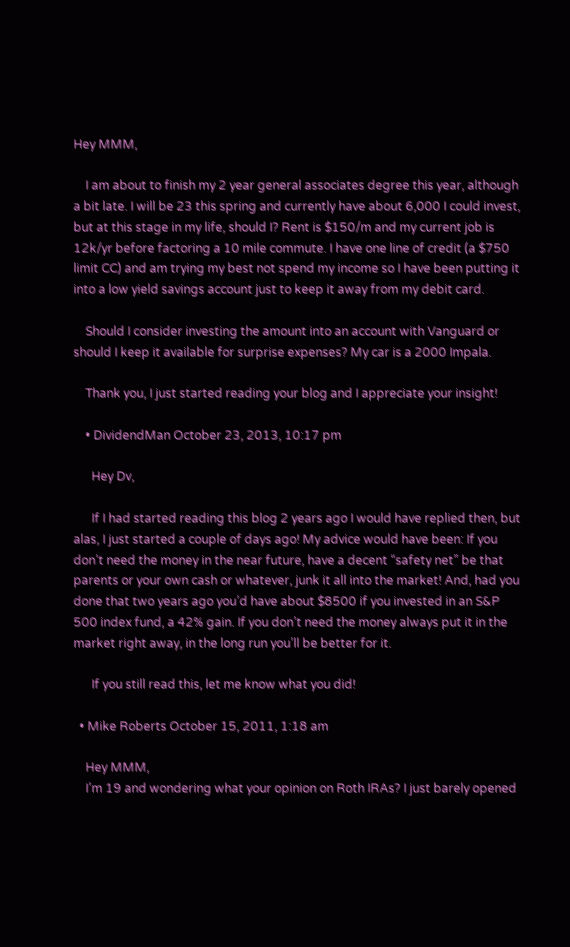Hey MMM,

    I am about to finish my 2 year general associates degree this year, although a bit late. I will be 23 this spring and currently have about 6,000 I could invest, but at this stage in my life, should I? Rent is $150/m and my current job is 12k/yr before factoring a 10 mile commute. I have one line of credit (a $750 limit CC) and am trying my best not spend my income so I have been putting it into a low yield savings account just to keep it away from my debit card.

    Should I consider investing the amount into an account with Vanguard or should I keep it available for surprise expenses? My car is a 2000 Impala.

    Thank you, I just started reading your blog and I appreciate your insight!

    • DividendMan October 23, 2013, 10:17 pm

      Hey Dv,

      If I had started reading this blog 2 years ago I would have replied then, but alas, I just started a couple of days ago! My advice would have been: If you don’t need the money in the near future, have a decent “safety net” be that parents or your own cash or whatever, junk it all into the market! And, had you done that two years ago you’d have about $8500 if you invested in an S&P 500 index fund, a 42% gain. If you don’t need the money always put it in the market right away, in the long run you’ll be better for it.

      If you still read this, let me know what you did!

  • Mike Roberts October 15, 2011, 1:18 am

    Hey MMM,
    I’m 19 and wondering what your opinion on Roth IRAs? I just barely opened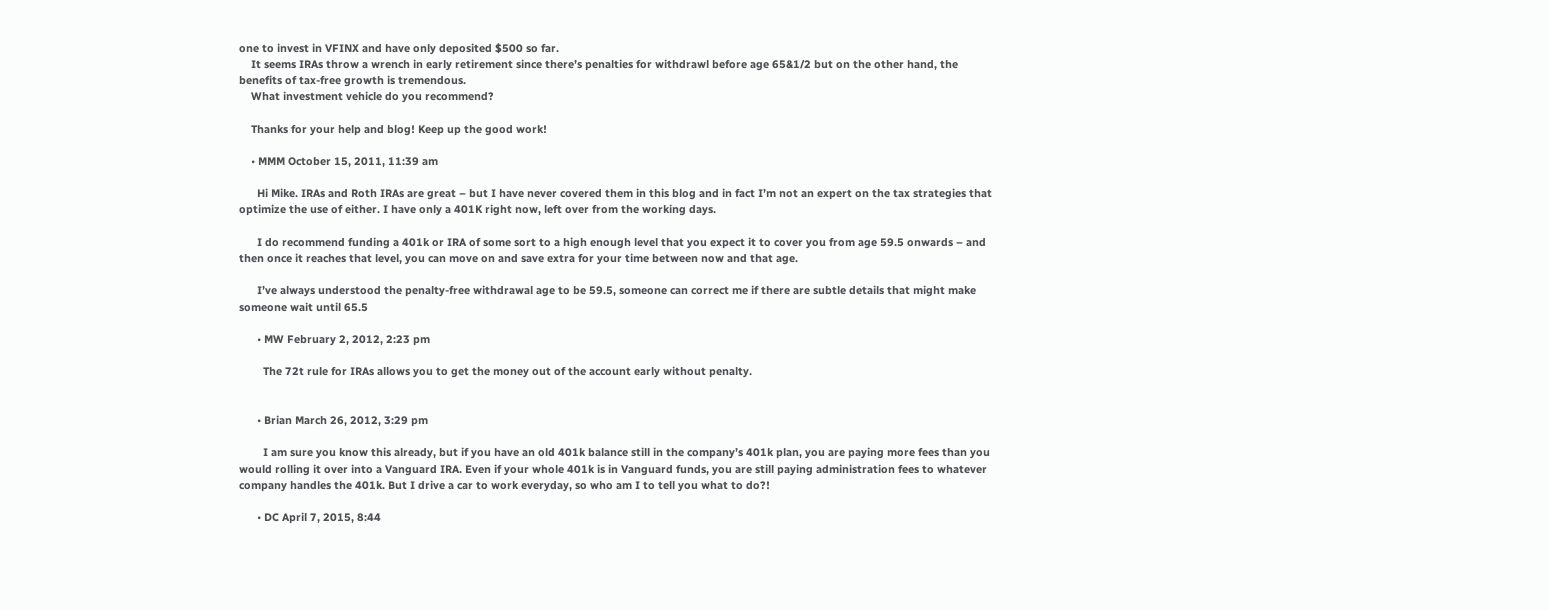one to invest in VFINX and have only deposited $500 so far.
    It seems IRAs throw a wrench in early retirement since there’s penalties for withdrawl before age 65&1/2 but on the other hand, the benefits of tax-free growth is tremendous.
    What investment vehicle do you recommend?

    Thanks for your help and blog! Keep up the good work!

    • MMM October 15, 2011, 11:39 am

      Hi Mike. IRAs and Roth IRAs are great – but I have never covered them in this blog and in fact I’m not an expert on the tax strategies that optimize the use of either. I have only a 401K right now, left over from the working days.

      I do recommend funding a 401k or IRA of some sort to a high enough level that you expect it to cover you from age 59.5 onwards – and then once it reaches that level, you can move on and save extra for your time between now and that age.

      I’ve always understood the penalty-free withdrawal age to be 59.5, someone can correct me if there are subtle details that might make someone wait until 65.5

      • MW February 2, 2012, 2:23 pm

        The 72t rule for IRAs allows you to get the money out of the account early without penalty.


      • Brian March 26, 2012, 3:29 pm

        I am sure you know this already, but if you have an old 401k balance still in the company’s 401k plan, you are paying more fees than you would rolling it over into a Vanguard IRA. Even if your whole 401k is in Vanguard funds, you are still paying administration fees to whatever company handles the 401k. But I drive a car to work everyday, so who am I to tell you what to do?!

      • DC April 7, 2015, 8:44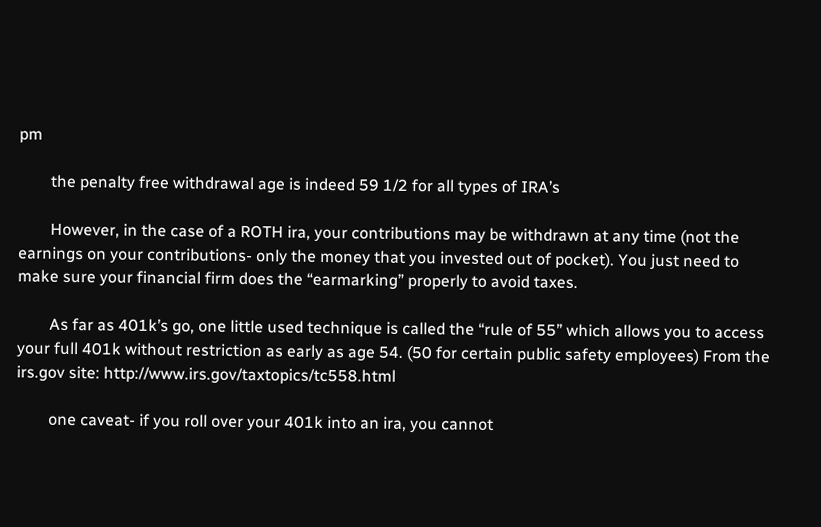pm

        the penalty free withdrawal age is indeed 59 1/2 for all types of IRA’s

        However, in the case of a ROTH ira, your contributions may be withdrawn at any time (not the earnings on your contributions- only the money that you invested out of pocket). You just need to make sure your financial firm does the “earmarking” properly to avoid taxes.

        As far as 401k’s go, one little used technique is called the “rule of 55” which allows you to access your full 401k without restriction as early as age 54. (50 for certain public safety employees) From the irs.gov site: http://www.irs.gov/taxtopics/tc558.html

        one caveat- if you roll over your 401k into an ira, you cannot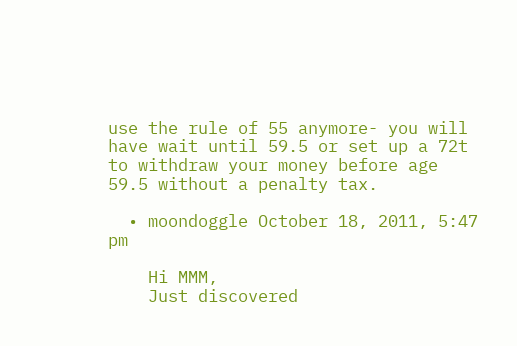use the rule of 55 anymore- you will have wait until 59.5 or set up a 72t to withdraw your money before age 59.5 without a penalty tax.

  • moondoggle October 18, 2011, 5:47 pm

    Hi MMM,
    Just discovered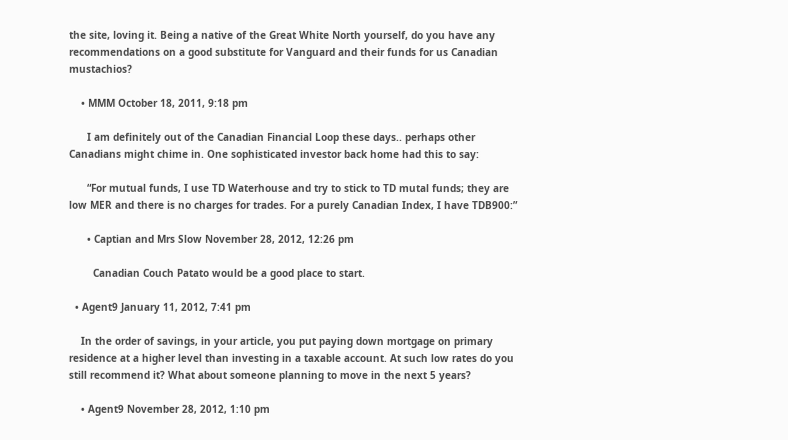the site, loving it. Being a native of the Great White North yourself, do you have any recommendations on a good substitute for Vanguard and their funds for us Canadian mustachios?

    • MMM October 18, 2011, 9:18 pm

      I am definitely out of the Canadian Financial Loop these days.. perhaps other Canadians might chime in. One sophisticated investor back home had this to say:

      “For mutual funds, I use TD Waterhouse and try to stick to TD mutal funds; they are low MER and there is no charges for trades. For a purely Canadian Index, I have TDB900:”

      • Captian and Mrs Slow November 28, 2012, 12:26 pm

        Canadian Couch Patato would be a good place to start.

  • Agent9 January 11, 2012, 7:41 pm

    In the order of savings, in your article, you put paying down mortgage on primary residence at a higher level than investing in a taxable account. At such low rates do you still recommend it? What about someone planning to move in the next 5 years?

    • Agent9 November 28, 2012, 1:10 pm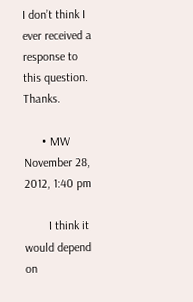I don’t think I ever received a response to this question. Thanks.

      • MW November 28, 2012, 1:40 pm

        I think it would depend on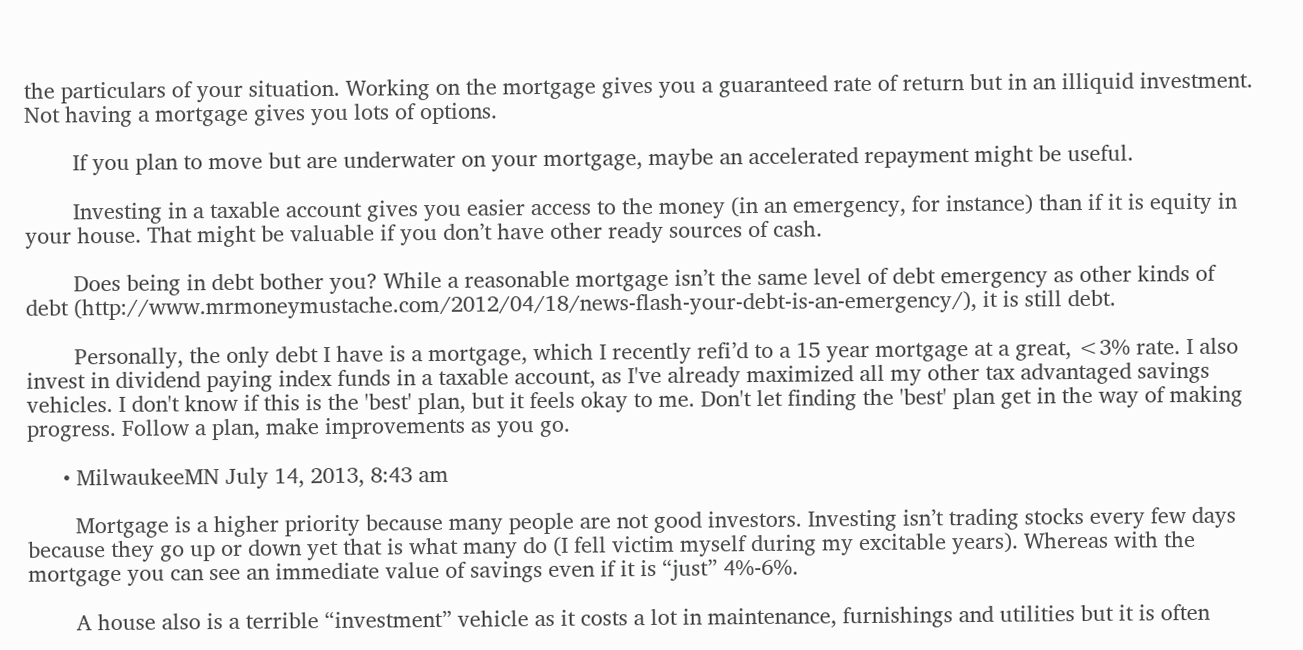the particulars of your situation. Working on the mortgage gives you a guaranteed rate of return but in an illiquid investment. Not having a mortgage gives you lots of options.

        If you plan to move but are underwater on your mortgage, maybe an accelerated repayment might be useful.

        Investing in a taxable account gives you easier access to the money (in an emergency, for instance) than if it is equity in your house. That might be valuable if you don’t have other ready sources of cash.

        Does being in debt bother you? While a reasonable mortgage isn’t the same level of debt emergency as other kinds of debt (http://www.mrmoneymustache.com/2012/04/18/news-flash-your-debt-is-an-emergency/), it is still debt.

        Personally, the only debt I have is a mortgage, which I recently refi’d to a 15 year mortgage at a great, <3% rate. I also invest in dividend paying index funds in a taxable account, as I've already maximized all my other tax advantaged savings vehicles. I don't know if this is the 'best' plan, but it feels okay to me. Don't let finding the 'best' plan get in the way of making progress. Follow a plan, make improvements as you go.

      • MilwaukeeMN July 14, 2013, 8:43 am

        Mortgage is a higher priority because many people are not good investors. Investing isn’t trading stocks every few days because they go up or down yet that is what many do (I fell victim myself during my excitable years). Whereas with the mortgage you can see an immediate value of savings even if it is “just” 4%-6%.

        A house also is a terrible “investment” vehicle as it costs a lot in maintenance, furnishings and utilities but it is often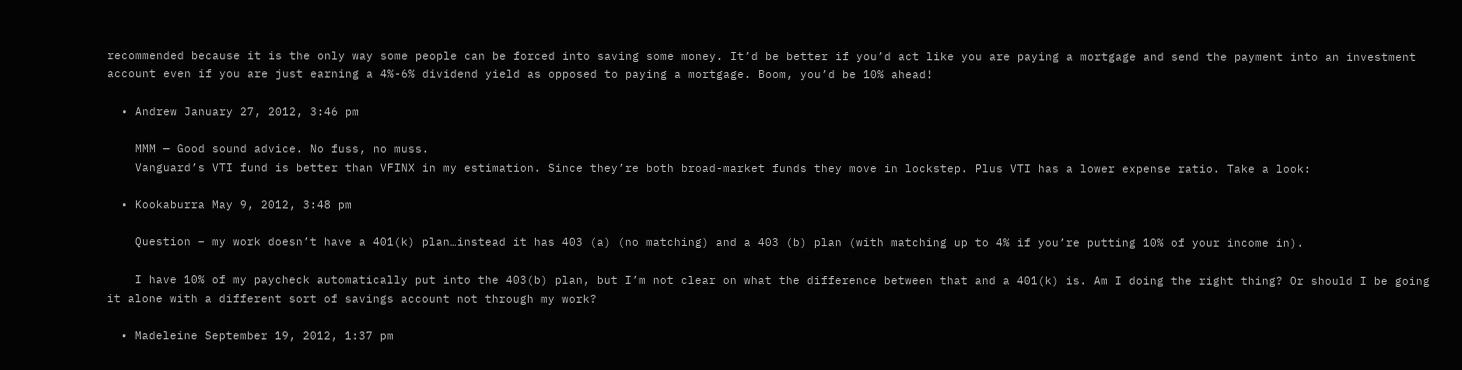recommended because it is the only way some people can be forced into saving some money. It’d be better if you’d act like you are paying a mortgage and send the payment into an investment account even if you are just earning a 4%-6% dividend yield as opposed to paying a mortgage. Boom, you’d be 10% ahead!

  • Andrew January 27, 2012, 3:46 pm

    MMM — Good sound advice. No fuss, no muss.
    Vanguard’s VTI fund is better than VFINX in my estimation. Since they’re both broad-market funds they move in lockstep. Plus VTI has a lower expense ratio. Take a look:

  • Kookaburra May 9, 2012, 3:48 pm

    Question – my work doesn’t have a 401(k) plan…instead it has 403 (a) (no matching) and a 403 (b) plan (with matching up to 4% if you’re putting 10% of your income in).

    I have 10% of my paycheck automatically put into the 403(b) plan, but I’m not clear on what the difference between that and a 401(k) is. Am I doing the right thing? Or should I be going it alone with a different sort of savings account not through my work?

  • Madeleine September 19, 2012, 1:37 pm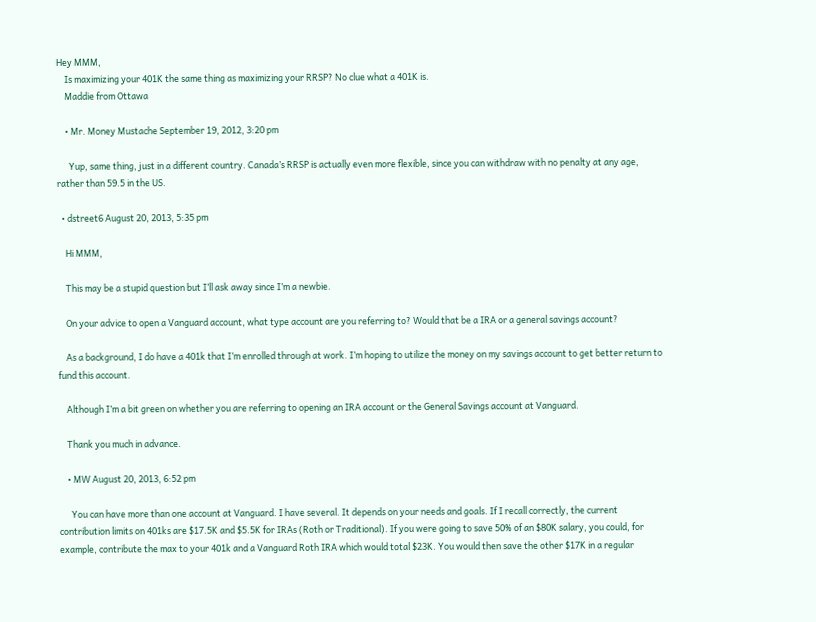Hey MMM,
    Is maximizing your 401K the same thing as maximizing your RRSP? No clue what a 401K is.
    Maddie from Ottawa

    • Mr. Money Mustache September 19, 2012, 3:20 pm

      Yup, same thing, just in a different country. Canada’s RRSP is actually even more flexible, since you can withdraw with no penalty at any age, rather than 59.5 in the US.

  • dstreet6 August 20, 2013, 5:35 pm

    Hi MMM,

    This may be a stupid question but I’ll ask away since I’m a newbie.

    On your advice to open a Vanguard account, what type account are you referring to? Would that be a IRA or a general savings account?

    As a background, I do have a 401k that I’m enrolled through at work. I’m hoping to utilize the money on my savings account to get better return to fund this account.

    Although I’m a bit green on whether you are referring to opening an IRA account or the General Savings account at Vanguard.

    Thank you much in advance.

    • MW August 20, 2013, 6:52 pm

      You can have more than one account at Vanguard. I have several. It depends on your needs and goals. If I recall correctly, the current contribution limits on 401ks are $17.5K and $5.5K for IRAs (Roth or Traditional). If you were going to save 50% of an $80K salary, you could, for example, contribute the max to your 401k and a Vanguard Roth IRA which would total $23K. You would then save the other $17K in a regular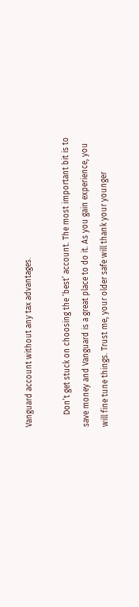Vanguard account without any tax advantages.

      Don’t get stuck on choosing the ‘best’ account. The most important bit is to save money and Vanguard is a great place to do it. As you gain experience, you will fine tune things. Trust me, your older safe will thank your younger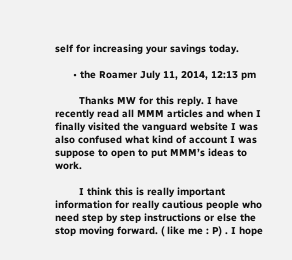self for increasing your savings today.

      • the Roamer July 11, 2014, 12:13 pm

        Thanks MW for this reply. I have recently read all MMM articles and when I finally visited the vanguard website I was also confused what kind of account I was suppose to open to put MMM’s ideas to work.

        I think this is really important information for really cautious people who need step by step instructions or else the stop moving forward. ( like me : P) . I hope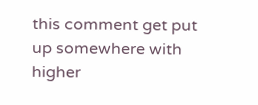this comment get put up somewhere with higher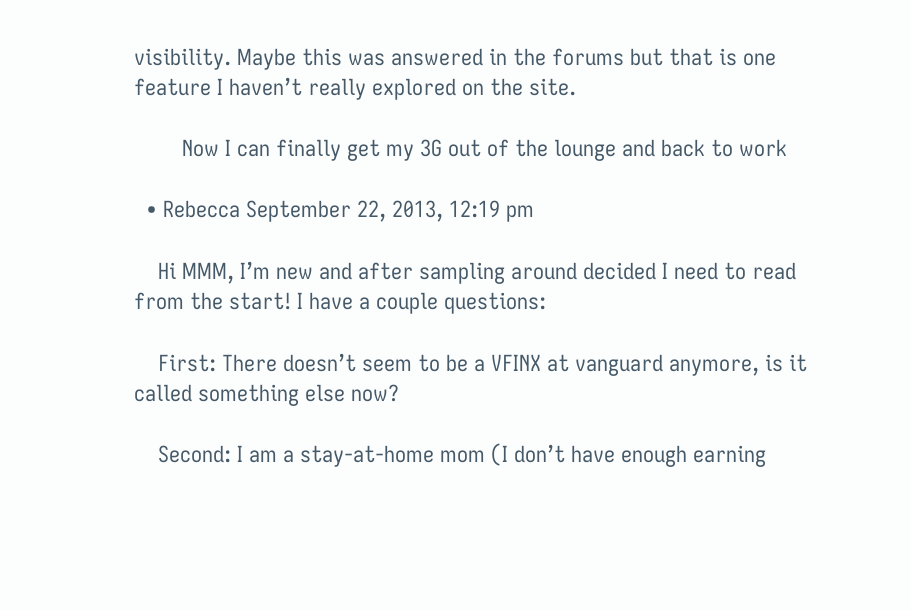visibility. Maybe this was answered in the forums but that is one feature I haven’t really explored on the site.

        Now I can finally get my 3G out of the lounge and back to work

  • Rebecca September 22, 2013, 12:19 pm

    Hi MMM, I’m new and after sampling around decided I need to read from the start! I have a couple questions:

    First: There doesn’t seem to be a VFINX at vanguard anymore, is it called something else now?

    Second: I am a stay-at-home mom (I don’t have enough earning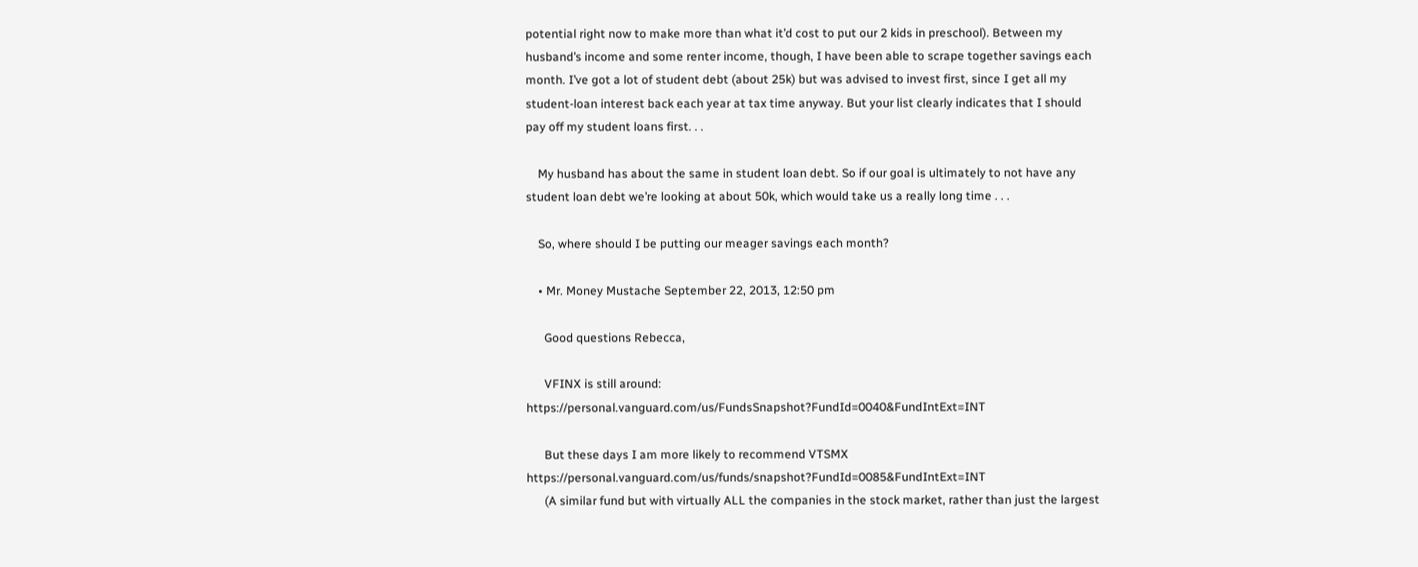potential right now to make more than what it’d cost to put our 2 kids in preschool). Between my husband’s income and some renter income, though, I have been able to scrape together savings each month. I’ve got a lot of student debt (about 25k) but was advised to invest first, since I get all my student-loan interest back each year at tax time anyway. But your list clearly indicates that I should pay off my student loans first. . .

    My husband has about the same in student loan debt. So if our goal is ultimately to not have any student loan debt we’re looking at about 50k, which would take us a really long time . . .

    So, where should I be putting our meager savings each month?

    • Mr. Money Mustache September 22, 2013, 12:50 pm

      Good questions Rebecca,

      VFINX is still around: https://personal.vanguard.com/us/FundsSnapshot?FundId=0040&FundIntExt=INT

      But these days I am more likely to recommend VTSMX https://personal.vanguard.com/us/funds/snapshot?FundId=0085&FundIntExt=INT
      (A similar fund but with virtually ALL the companies in the stock market, rather than just the largest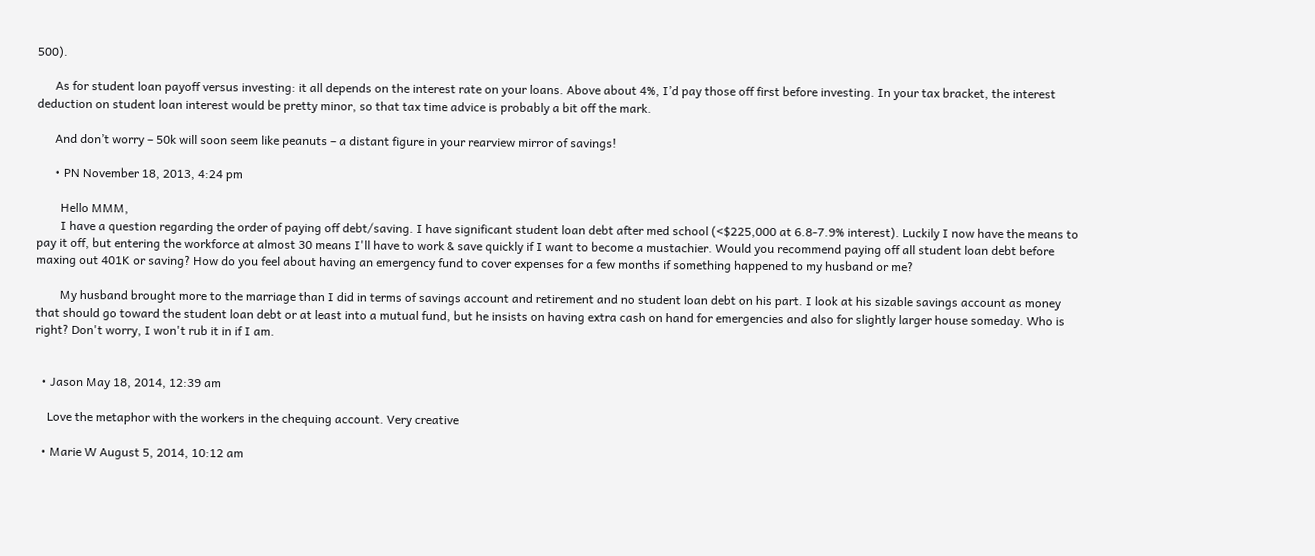500).

      As for student loan payoff versus investing: it all depends on the interest rate on your loans. Above about 4%, I’d pay those off first before investing. In your tax bracket, the interest deduction on student loan interest would be pretty minor, so that tax time advice is probably a bit off the mark.

      And don’t worry – 50k will soon seem like peanuts – a distant figure in your rearview mirror of savings!

      • PN November 18, 2013, 4:24 pm

        Hello MMM,
        I have a question regarding the order of paying off debt/saving. I have significant student loan debt after med school (<$225,000 at 6.8-7.9% interest). Luckily I now have the means to pay it off, but entering the workforce at almost 30 means I'll have to work & save quickly if I want to become a mustachier. Would you recommend paying off all student loan debt before maxing out 401K or saving? How do you feel about having an emergency fund to cover expenses for a few months if something happened to my husband or me?

        My husband brought more to the marriage than I did in terms of savings account and retirement and no student loan debt on his part. I look at his sizable savings account as money that should go toward the student loan debt or at least into a mutual fund, but he insists on having extra cash on hand for emergencies and also for slightly larger house someday. Who is right? Don't worry, I won't rub it in if I am.


  • Jason May 18, 2014, 12:39 am

    Love the metaphor with the workers in the chequing account. Very creative

  • Marie W August 5, 2014, 10:12 am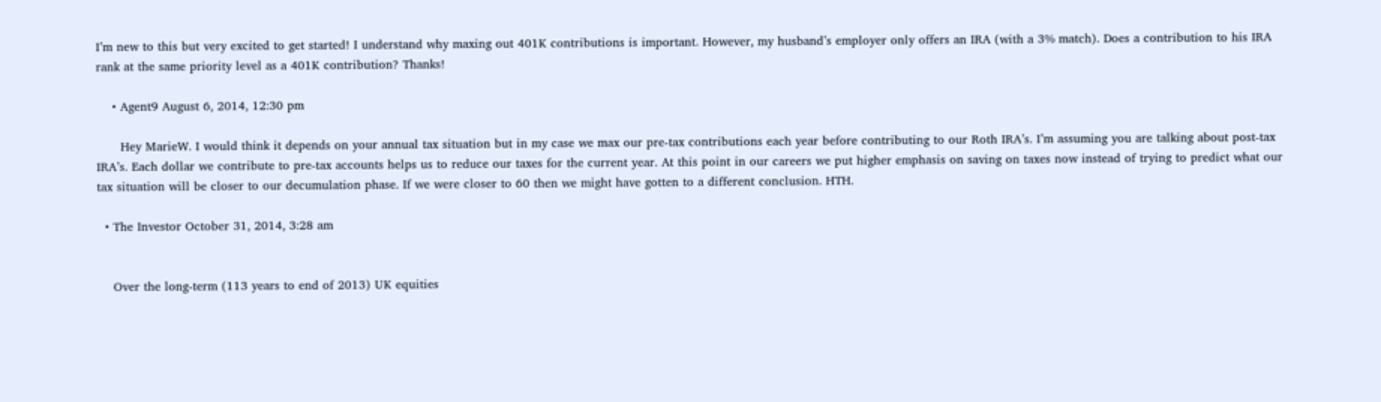I’m new to this but very excited to get started! I understand why maxing out 401K contributions is important. However, my husband’s employer only offers an IRA (with a 3% match). Does a contribution to his IRA rank at the same priority level as a 401K contribution? Thanks!

    • Agent9 August 6, 2014, 12:30 pm

      Hey MarieW. I would think it depends on your annual tax situation but in my case we max our pre-tax contributions each year before contributing to our Roth IRA’s. I’m assuming you are talking about post-tax IRA’s. Each dollar we contribute to pre-tax accounts helps us to reduce our taxes for the current year. At this point in our careers we put higher emphasis on saving on taxes now instead of trying to predict what our tax situation will be closer to our decumulation phase. If we were closer to 60 then we might have gotten to a different conclusion. HTH.

  • The Investor October 31, 2014, 3:28 am


    Over the long-term (113 years to end of 2013) UK equities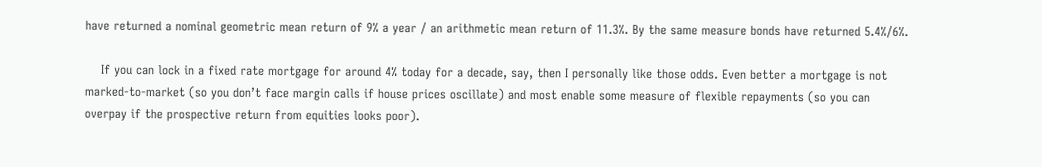have returned a nominal geometric mean return of 9% a year / an arithmetic mean return of 11.3%. By the same measure bonds have returned 5.4%/6%.

    If you can lock in a fixed rate mortgage for around 4% today for a decade, say, then I personally like those odds. Even better a mortgage is not marked-to-market (so you don’t face margin calls if house prices oscillate) and most enable some measure of flexible repayments (so you can overpay if the prospective return from equities looks poor).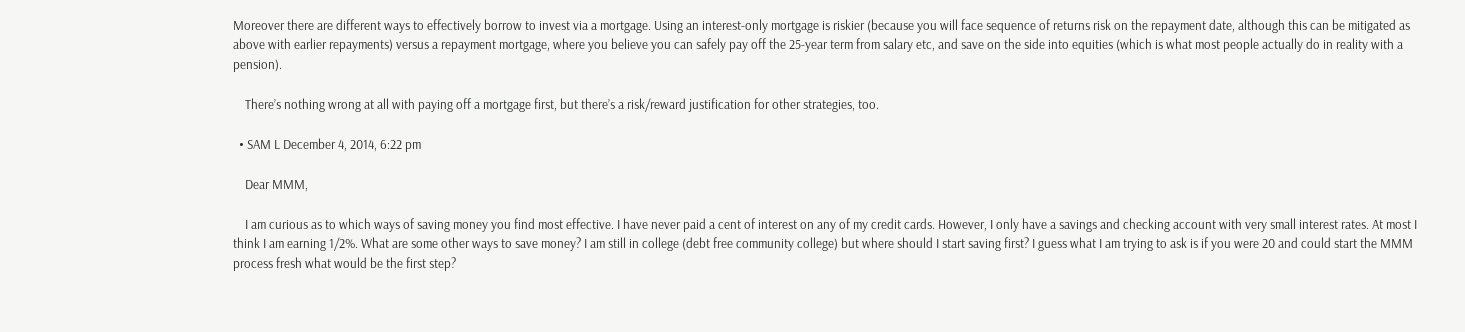Moreover there are different ways to effectively borrow to invest via a mortgage. Using an interest-only mortgage is riskier (because you will face sequence of returns risk on the repayment date, although this can be mitigated as above with earlier repayments) versus a repayment mortgage, where you believe you can safely pay off the 25-year term from salary etc, and save on the side into equities (which is what most people actually do in reality with a pension).

    There’s nothing wrong at all with paying off a mortgage first, but there’s a risk/reward justification for other strategies, too.

  • SAM L December 4, 2014, 6:22 pm

    Dear MMM,

    I am curious as to which ways of saving money you find most effective. I have never paid a cent of interest on any of my credit cards. However, I only have a savings and checking account with very small interest rates. At most I think I am earning 1/2%. What are some other ways to save money? I am still in college (debt free community college) but where should I start saving first? I guess what I am trying to ask is if you were 20 and could start the MMM process fresh what would be the first step?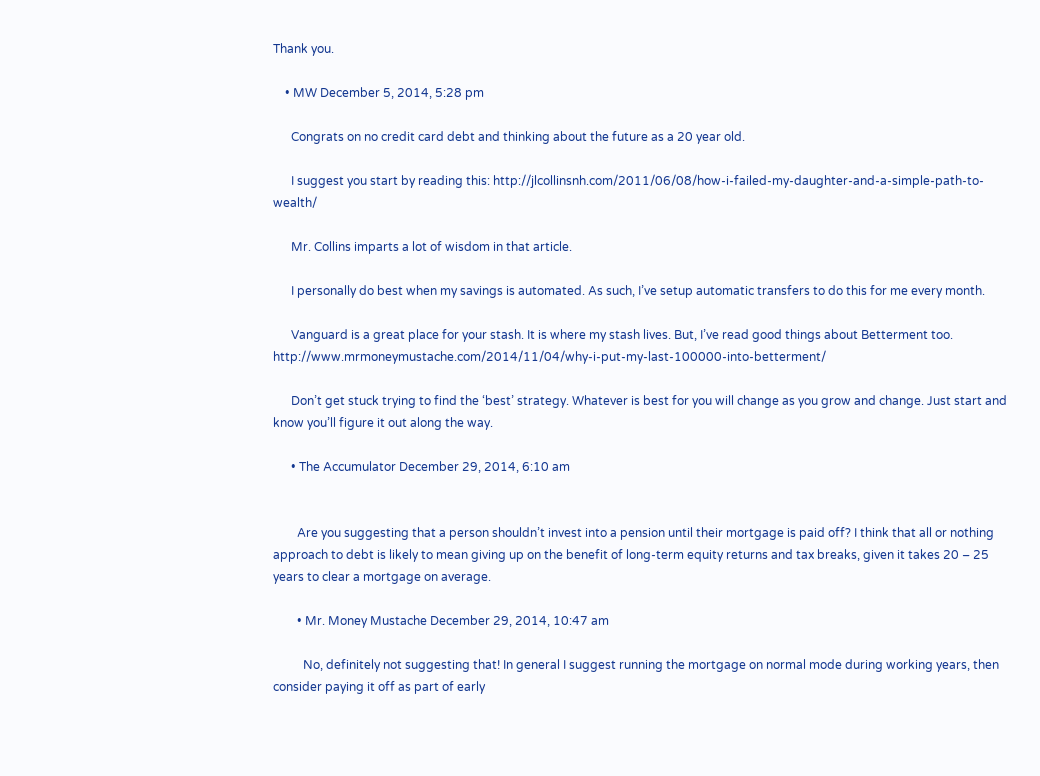Thank you.

    • MW December 5, 2014, 5:28 pm

      Congrats on no credit card debt and thinking about the future as a 20 year old.

      I suggest you start by reading this: http://jlcollinsnh.com/2011/06/08/how-i-failed-my-daughter-and-a-simple-path-to-wealth/

      Mr. Collins imparts a lot of wisdom in that article.

      I personally do best when my savings is automated. As such, I’ve setup automatic transfers to do this for me every month.

      Vanguard is a great place for your stash. It is where my stash lives. But, I’ve read good things about Betterment too. http://www.mrmoneymustache.com/2014/11/04/why-i-put-my-last-100000-into-betterment/

      Don’t get stuck trying to find the ‘best’ strategy. Whatever is best for you will change as you grow and change. Just start and know you’ll figure it out along the way.

      • The Accumulator December 29, 2014, 6:10 am


        Are you suggesting that a person shouldn’t invest into a pension until their mortgage is paid off? I think that all or nothing approach to debt is likely to mean giving up on the benefit of long-term equity returns and tax breaks, given it takes 20 – 25 years to clear a mortgage on average.

        • Mr. Money Mustache December 29, 2014, 10:47 am

          No, definitely not suggesting that! In general I suggest running the mortgage on normal mode during working years, then consider paying it off as part of early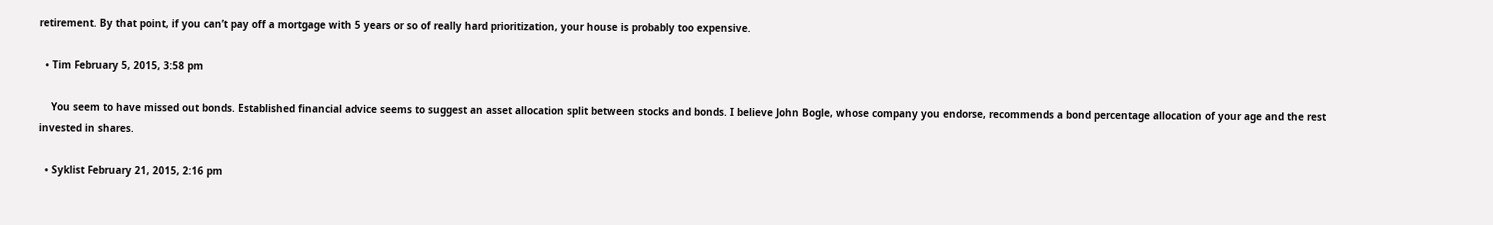retirement. By that point, if you can’t pay off a mortgage with 5 years or so of really hard prioritization, your house is probably too expensive.

  • Tim February 5, 2015, 3:58 pm

    You seem to have missed out bonds. Established financial advice seems to suggest an asset allocation split between stocks and bonds. I believe John Bogle, whose company you endorse, recommends a bond percentage allocation of your age and the rest invested in shares.

  • Syklist February 21, 2015, 2:16 pm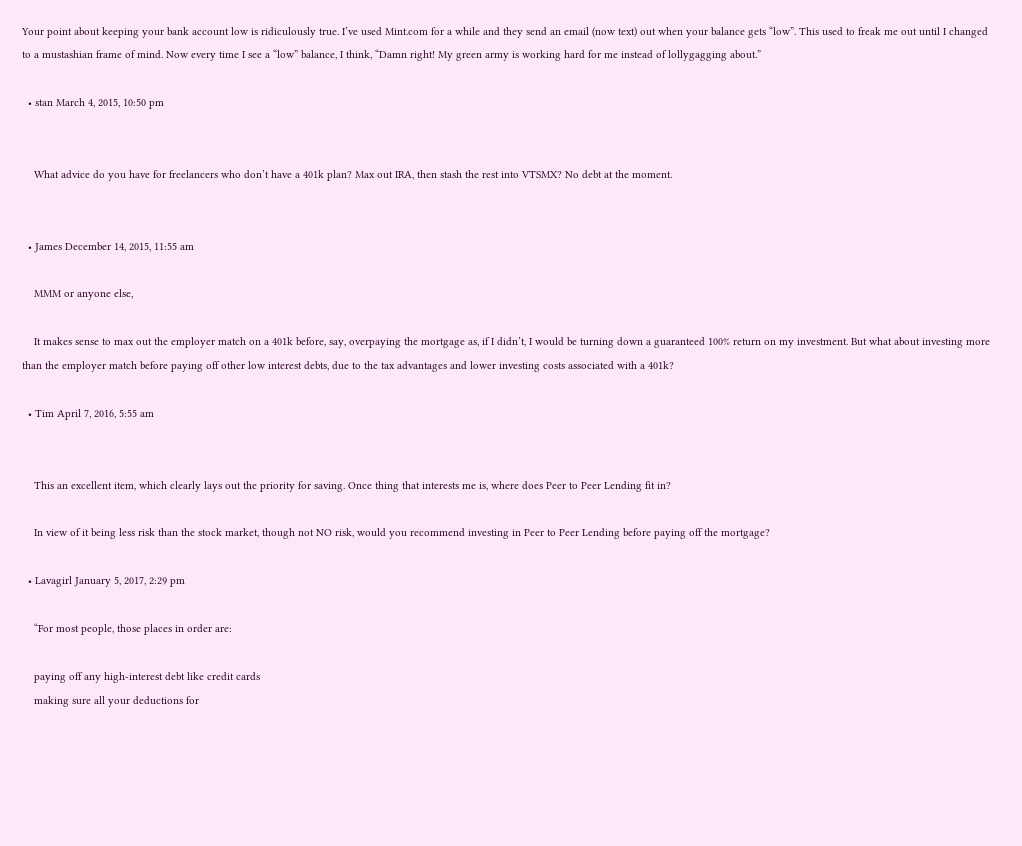Your point about keeping your bank account low is ridiculously true. I’ve used Mint.com for a while and they send an email (now text) out when your balance gets “low”. This used to freak me out until I changed to a mustashian frame of mind. Now every time I see a “low” balance, I think, “Damn right! My green army is working hard for me instead of lollygagging about.”

  • stan March 4, 2015, 10:50 pm


    What advice do you have for freelancers who don’t have a 401k plan? Max out IRA, then stash the rest into VTSMX? No debt at the moment.


  • James December 14, 2015, 11:55 am

    MMM or anyone else,

    It makes sense to max out the employer match on a 401k before, say, overpaying the mortgage as, if I didn’t, I would be turning down a guaranteed 100% return on my investment. But what about investing more than the employer match before paying off other low interest debts, due to the tax advantages and lower investing costs associated with a 401k?

  • Tim April 7, 2016, 5:55 am


    This an excellent item, which clearly lays out the priority for saving. Once thing that interests me is, where does Peer to Peer Lending fit in?

    In view of it being less risk than the stock market, though not NO risk, would you recommend investing in Peer to Peer Lending before paying off the mortgage?

  • Lavagirl January 5, 2017, 2:29 pm

    “For most people, those places in order are:

    paying off any high-interest debt like credit cards
    making sure all your deductions for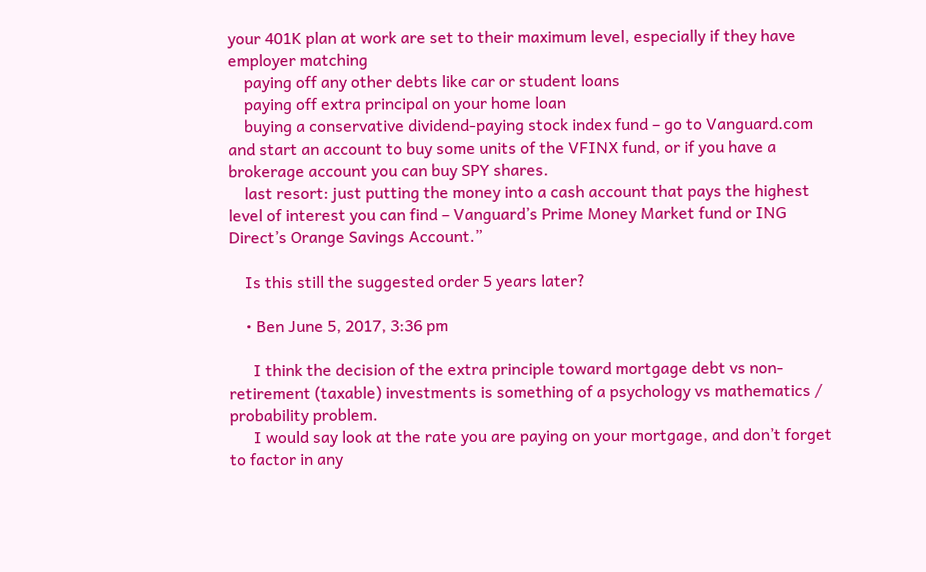your 401K plan at work are set to their maximum level, especially if they have employer matching
    paying off any other debts like car or student loans
    paying off extra principal on your home loan
    buying a conservative dividend-paying stock index fund – go to Vanguard.com and start an account to buy some units of the VFINX fund, or if you have a brokerage account you can buy SPY shares.
    last resort: just putting the money into a cash account that pays the highest level of interest you can find – Vanguard’s Prime Money Market fund or ING Direct’s Orange Savings Account.”

    Is this still the suggested order 5 years later?

    • Ben June 5, 2017, 3:36 pm

      I think the decision of the extra principle toward mortgage debt vs non-retirement (taxable) investments is something of a psychology vs mathematics / probability problem.
      I would say look at the rate you are paying on your mortgage, and don’t forget to factor in any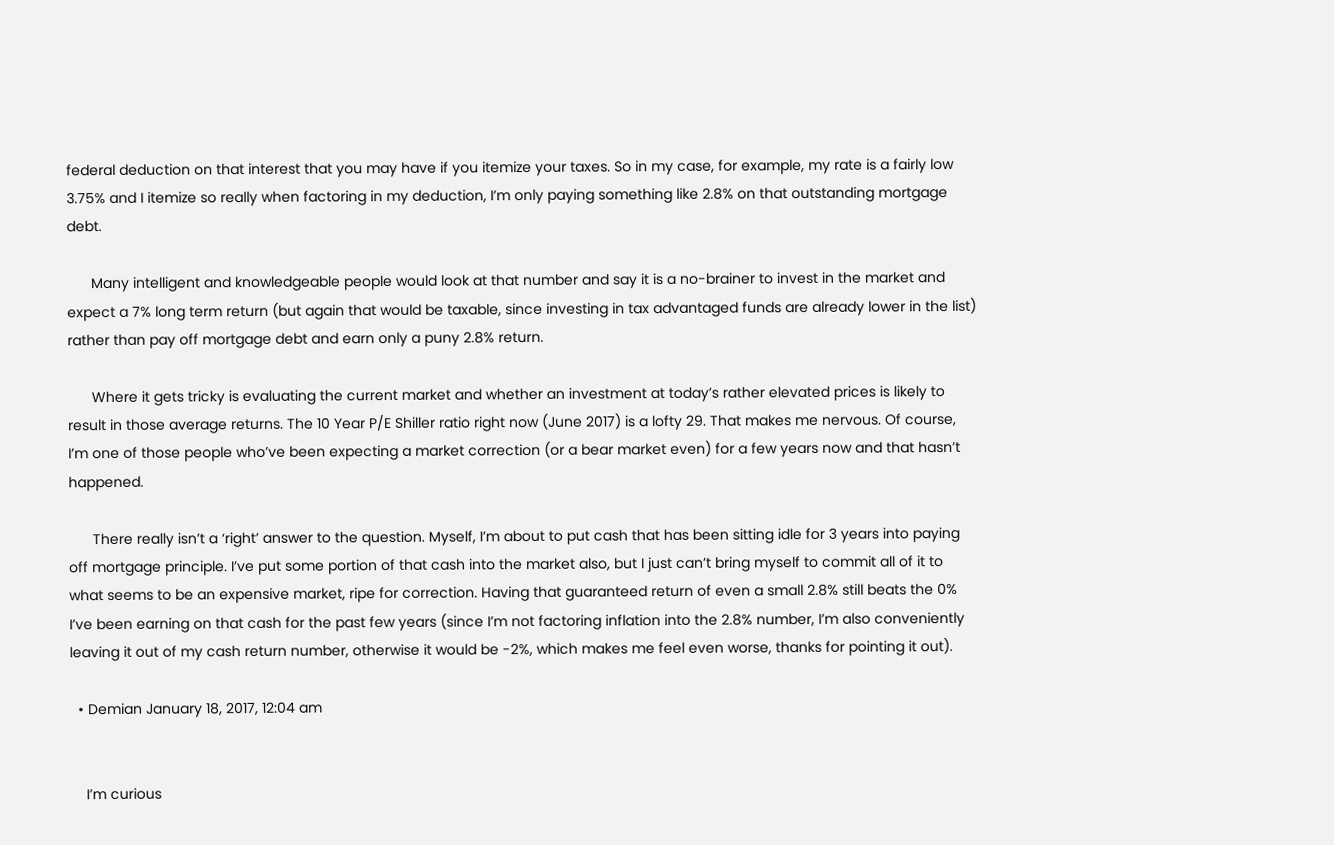federal deduction on that interest that you may have if you itemize your taxes. So in my case, for example, my rate is a fairly low 3.75% and I itemize so really when factoring in my deduction, I’m only paying something like 2.8% on that outstanding mortgage debt.

      Many intelligent and knowledgeable people would look at that number and say it is a no-brainer to invest in the market and expect a 7% long term return (but again that would be taxable, since investing in tax advantaged funds are already lower in the list) rather than pay off mortgage debt and earn only a puny 2.8% return.

      Where it gets tricky is evaluating the current market and whether an investment at today’s rather elevated prices is likely to result in those average returns. The 10 Year P/E Shiller ratio right now (June 2017) is a lofty 29. That makes me nervous. Of course, I’m one of those people who’ve been expecting a market correction (or a bear market even) for a few years now and that hasn’t happened.

      There really isn’t a ‘right’ answer to the question. Myself, I’m about to put cash that has been sitting idle for 3 years into paying off mortgage principle. I’ve put some portion of that cash into the market also, but I just can’t bring myself to commit all of it to what seems to be an expensive market, ripe for correction. Having that guaranteed return of even a small 2.8% still beats the 0% I’ve been earning on that cash for the past few years (since I’m not factoring inflation into the 2.8% number, I’m also conveniently leaving it out of my cash return number, otherwise it would be -2%, which makes me feel even worse, thanks for pointing it out).

  • Demian January 18, 2017, 12:04 am


    I’m curious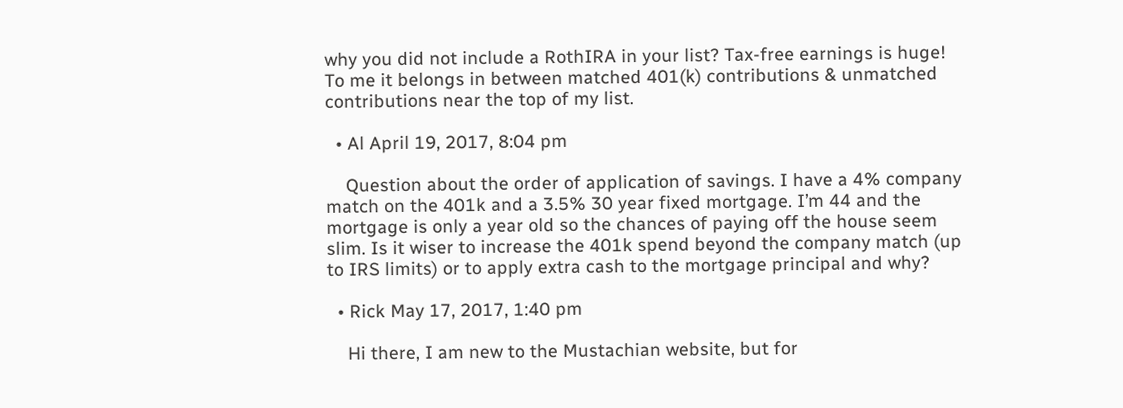why you did not include a RothIRA in your list? Tax-free earnings is huge! To me it belongs in between matched 401(k) contributions & unmatched contributions near the top of my list.

  • Al April 19, 2017, 8:04 pm

    Question about the order of application of savings. I have a 4% company match on the 401k and a 3.5% 30 year fixed mortgage. I’m 44 and the mortgage is only a year old so the chances of paying off the house seem slim. Is it wiser to increase the 401k spend beyond the company match (up to IRS limits) or to apply extra cash to the mortgage principal and why?

  • Rick May 17, 2017, 1:40 pm

    Hi there, I am new to the Mustachian website, but for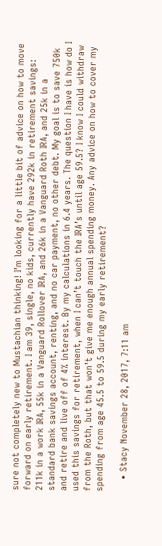sure not completely new to Mustachian thinking! I’m looking for a little bit of advice on how to move forward on early retirement. I am 39, single, no kids, currently have 292k in retirement savings: 211k in a work IRA, 55k in a Vanguard Rollover IRA, and 26k in a Vanguard Roth IRA, and 25k in a standard bank savings account, renting, and no car payment, no other debt. My goal is to save 750k and retire and live off of 4% interest. By my calculations in 6.4 years. The question I have is how do I used this savings for retirement, when I can’t touch the IRA’s until age 59.5? I know I could withdraw from the Roth, but that won’t give me enough annual spending money. Any advice on how to cover my spending from age 45.5 to 59.5 during my early retirement?

    • Stacy November 28, 2017, 7:11 am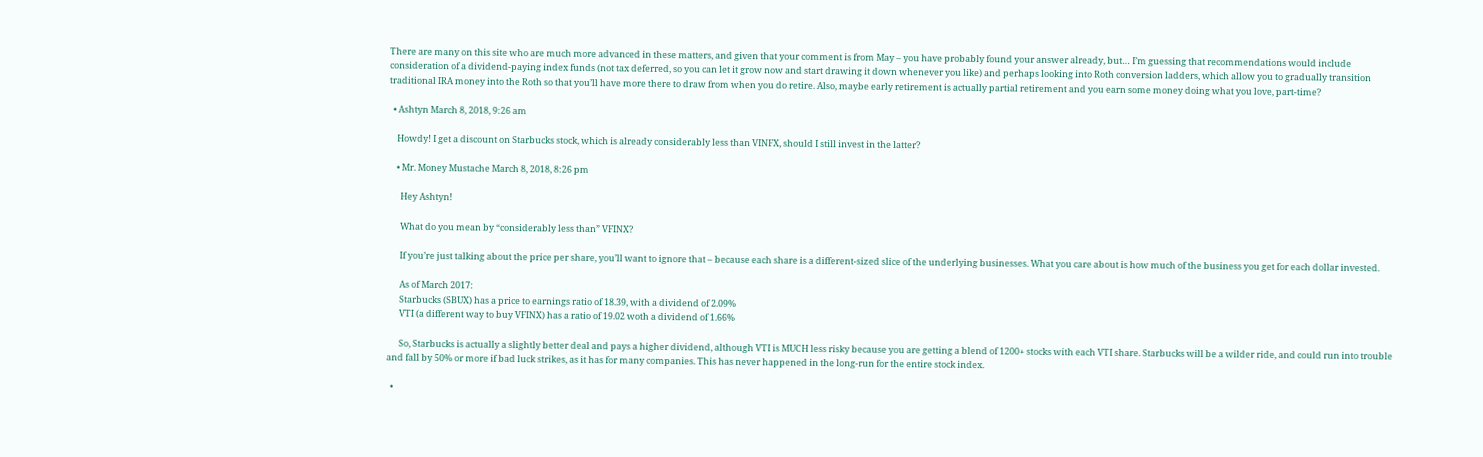There are many on this site who are much more advanced in these matters, and given that your comment is from May – you have probably found your answer already, but… I’m guessing that recommendations would include consideration of a dividend-paying index funds (not tax deferred, so you can let it grow now and start drawing it down whenever you like) and perhaps looking into Roth conversion ladders, which allow you to gradually transition traditional IRA money into the Roth so that you’ll have more there to draw from when you do retire. Also, maybe early retirement is actually partial retirement and you earn some money doing what you love, part-time?

  • Ashtyn March 8, 2018, 9:26 am

    Howdy! I get a discount on Starbucks stock, which is already considerably less than VINFX, should I still invest in the latter?

    • Mr. Money Mustache March 8, 2018, 8:26 pm

      Hey Ashtyn!

      What do you mean by “considerably less than” VFINX?

      If you’re just talking about the price per share, you’ll want to ignore that – because each share is a different-sized slice of the underlying businesses. What you care about is how much of the business you get for each dollar invested.

      As of March 2017:
      Starbucks (SBUX) has a price to earnings ratio of 18.39, with a dividend of 2.09%
      VTI (a different way to buy VFINX) has a ratio of 19.02 woth a dividend of 1.66%

      So, Starbucks is actually a slightly better deal and pays a higher dividend, although VTI is MUCH less risky because you are getting a blend of 1200+ stocks with each VTI share. Starbucks will be a wilder ride, and could run into trouble and fall by 50% or more if bad luck strikes, as it has for many companies. This has never happened in the long-run for the entire stock index.

  •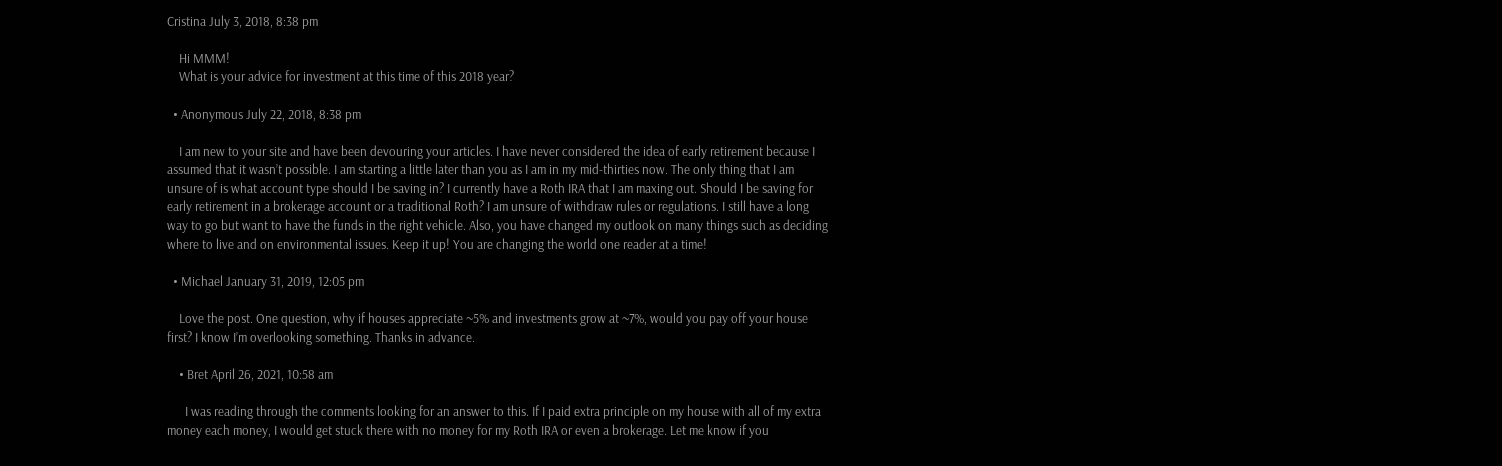Cristina July 3, 2018, 8:38 pm

    Hi MMM!
    What is your advice for investment at this time of this 2018 year?

  • Anonymous July 22, 2018, 8:38 pm

    I am new to your site and have been devouring your articles. I have never considered the idea of early retirement because I assumed that it wasn’t possible. I am starting a little later than you as I am in my mid-thirties now. The only thing that I am unsure of is what account type should I be saving in? I currently have a Roth IRA that I am maxing out. Should I be saving for early retirement in a brokerage account or a traditional Roth? I am unsure of withdraw rules or regulations. I still have a long way to go but want to have the funds in the right vehicle. Also, you have changed my outlook on many things such as deciding where to live and on environmental issues. Keep it up! You are changing the world one reader at a time!

  • Michael January 31, 2019, 12:05 pm

    Love the post. One question, why if houses appreciate ~5% and investments grow at ~7%, would you pay off your house first? I know I’m overlooking something. Thanks in advance.

    • Bret April 26, 2021, 10:58 am

      I was reading through the comments looking for an answer to this. If I paid extra principle on my house with all of my extra money each money, I would get stuck there with no money for my Roth IRA or even a brokerage. Let me know if you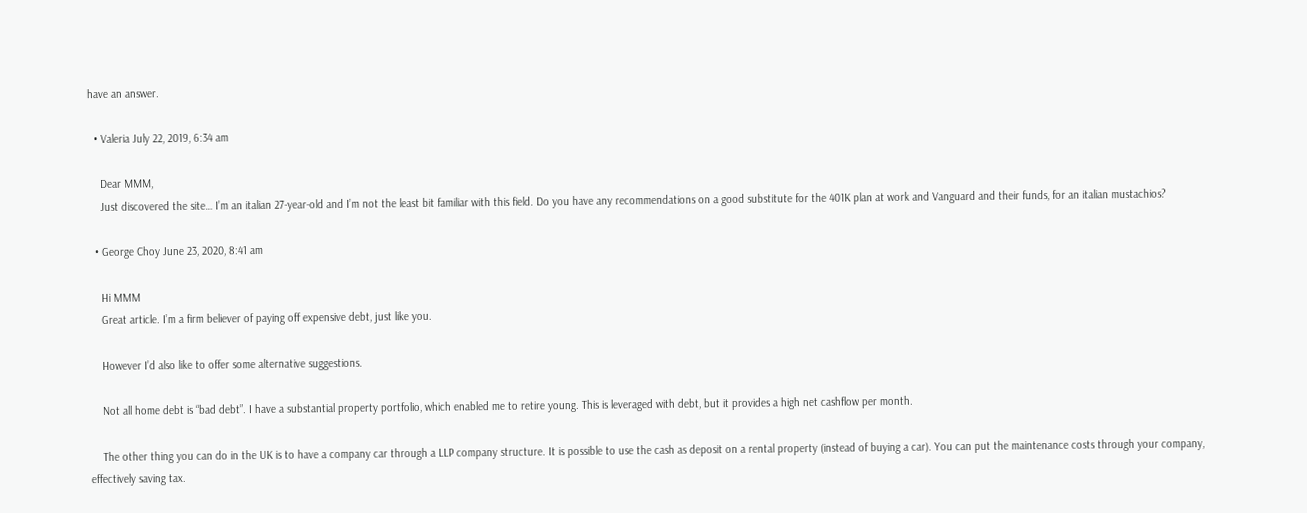have an answer.

  • Valeria July 22, 2019, 6:34 am

    Dear MMM,
    Just discovered the site… I’m an italian 27-year-old and I’m not the least bit familiar with this field. Do you have any recommendations on a good substitute for the 401K plan at work and Vanguard and their funds, for an italian mustachios?

  • George Choy June 23, 2020, 8:41 am

    Hi MMM
    Great article. I’m a firm believer of paying off expensive debt, just like you.

    However I’d also like to offer some alternative suggestions.

    Not all home debt is “bad debt”. I have a substantial property portfolio, which enabled me to retire young. This is leveraged with debt, but it provides a high net cashflow per month.

    The other thing you can do in the UK is to have a company car through a LLP company structure. It is possible to use the cash as deposit on a rental property (instead of buying a car). You can put the maintenance costs through your company, effectively saving tax.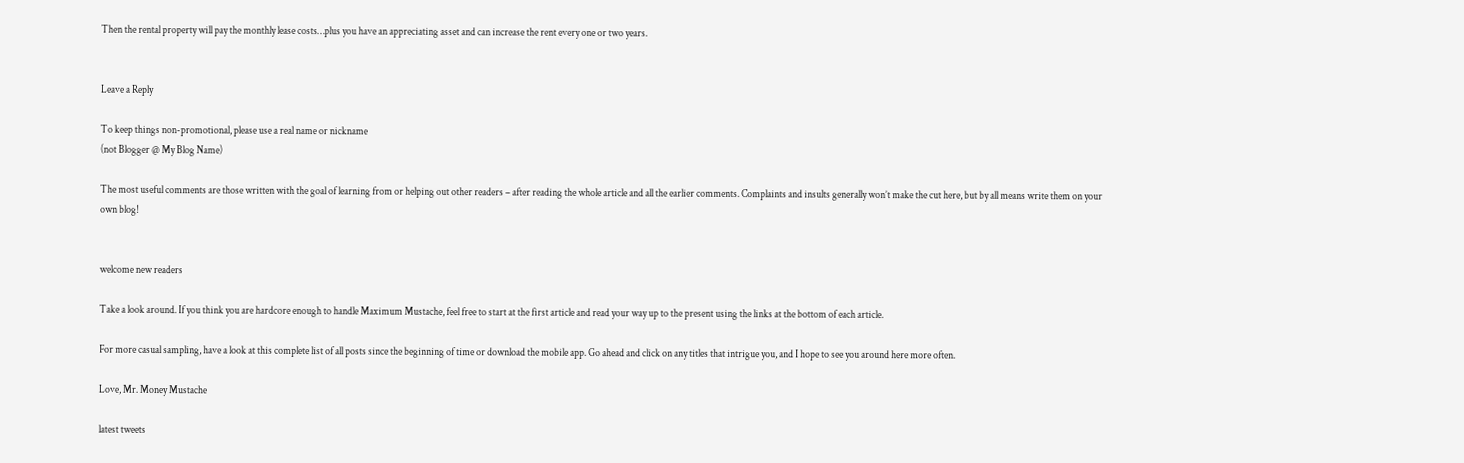Then the rental property will pay the monthly lease costs…plus you have an appreciating asset and can increase the rent every one or two years.


Leave a Reply

To keep things non-promotional, please use a real name or nickname
(not Blogger @ My Blog Name)

The most useful comments are those written with the goal of learning from or helping out other readers – after reading the whole article and all the earlier comments. Complaints and insults generally won’t make the cut here, but by all means write them on your own blog!


welcome new readers

Take a look around. If you think you are hardcore enough to handle Maximum Mustache, feel free to start at the first article and read your way up to the present using the links at the bottom of each article.

For more casual sampling, have a look at this complete list of all posts since the beginning of time or download the mobile app. Go ahead and click on any titles that intrigue you, and I hope to see you around here more often.

Love, Mr. Money Mustache

latest tweets